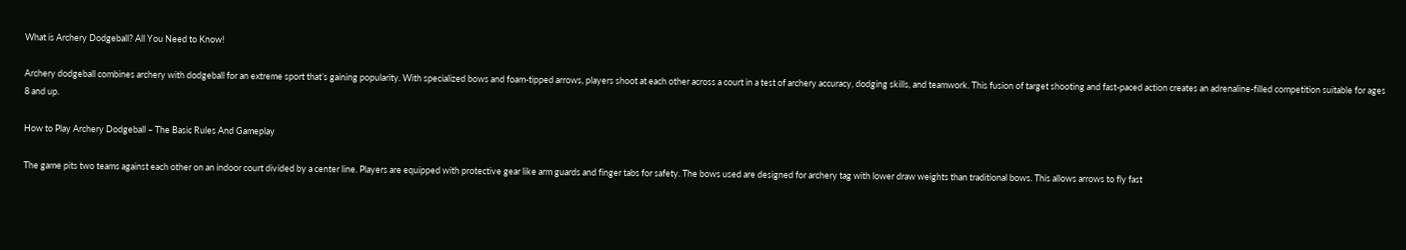What is Archery Dodgeball? All You Need to Know!

Archery dodgeball combines archery with dodgeball for an extreme sport that’s gaining popularity. With specialized bows and foam-tipped arrows, players shoot at each other across a court in a test of archery accuracy, dodging skills, and teamwork. This fusion of target shooting and fast-paced action creates an adrenaline-filled competition suitable for ages 8 and up.

How to Play Archery Dodgeball – The Basic Rules And Gameplay

The game pits two teams against each other on an indoor court divided by a center line. Players are equipped with protective gear like arm guards and finger tabs for safety. The bows used are designed for archery tag with lower draw weights than traditional bows. This allows arrows to fly fast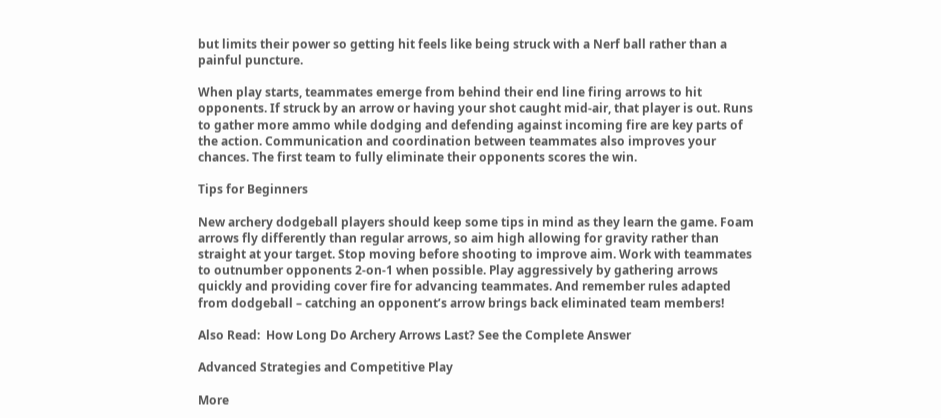but limits their power so getting hit feels like being struck with a Nerf ball rather than a painful puncture.

When play starts, teammates emerge from behind their end line firing arrows to hit opponents. If struck by an arrow or having your shot caught mid-air, that player is out. Runs to gather more ammo while dodging and defending against incoming fire are key parts of the action. Communication and coordination between teammates also improves your chances. The first team to fully eliminate their opponents scores the win.

Tips for Beginners

New archery dodgeball players should keep some tips in mind as they learn the game. Foam arrows fly differently than regular arrows, so aim high allowing for gravity rather than straight at your target. Stop moving before shooting to improve aim. Work with teammates to outnumber opponents 2-on-1 when possible. Play aggressively by gathering arrows quickly and providing cover fire for advancing teammates. And remember rules adapted from dodgeball – catching an opponent’s arrow brings back eliminated team members!

Also Read:  How Long Do Archery Arrows Last? See the Complete Answer

Advanced Strategies and Competitive Play

More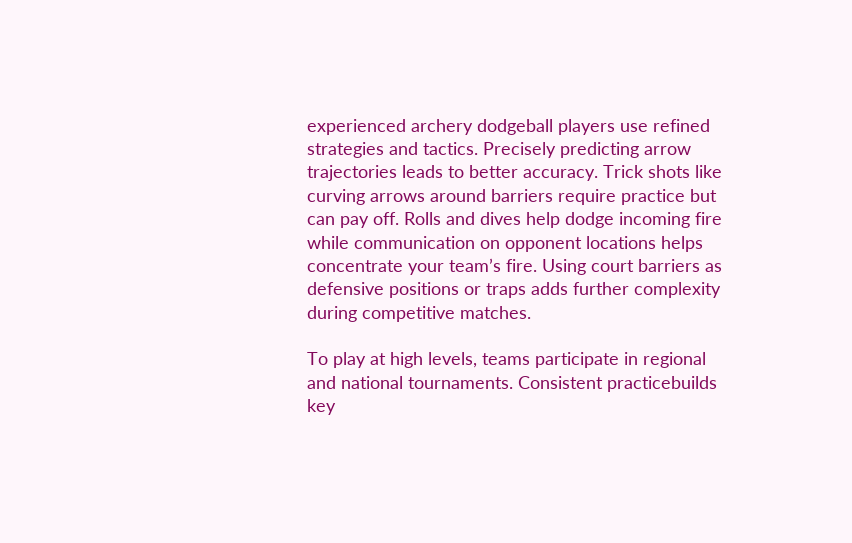experienced archery dodgeball players use refined strategies and tactics. Precisely predicting arrow trajectories leads to better accuracy. Trick shots like curving arrows around barriers require practice but can pay off. Rolls and dives help dodge incoming fire while communication on opponent locations helps concentrate your team’s fire. Using court barriers as defensive positions or traps adds further complexity during competitive matches.

To play at high levels, teams participate in regional and national tournaments. Consistent practicebuilds key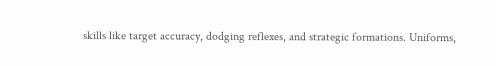skills like target accuracy, dodging reflexes, and strategic formations. Uniforms,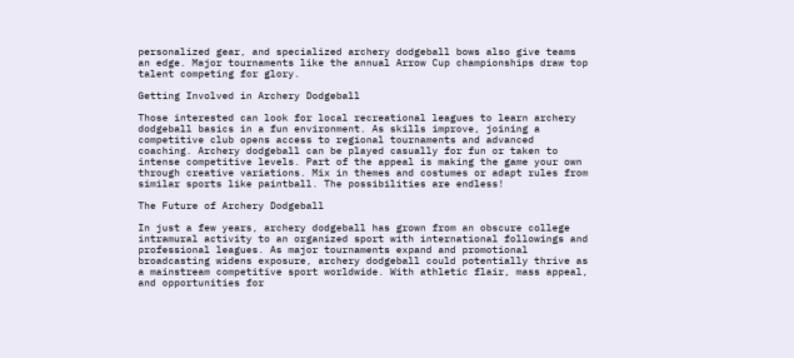personalized gear, and specialized archery dodgeball bows also give teams an edge. Major tournaments like the annual Arrow Cup championships draw top talent competing for glory.

Getting Involved in Archery Dodgeball

Those interested can look for local recreational leagues to learn archery dodgeball basics in a fun environment. As skills improve, joining a competitive club opens access to regional tournaments and advanced coaching. Archery dodgeball can be played casually for fun or taken to intense competitive levels. Part of the appeal is making the game your own through creative variations. Mix in themes and costumes or adapt rules from similar sports like paintball. The possibilities are endless!

The Future of Archery Dodgeball

In just a few years, archery dodgeball has grown from an obscure college intramural activity to an organized sport with international followings and professional leagues. As major tournaments expand and promotional broadcasting widens exposure, archery dodgeball could potentially thrive as a mainstream competitive sport worldwide. With athletic flair, mass appeal, and opportunities for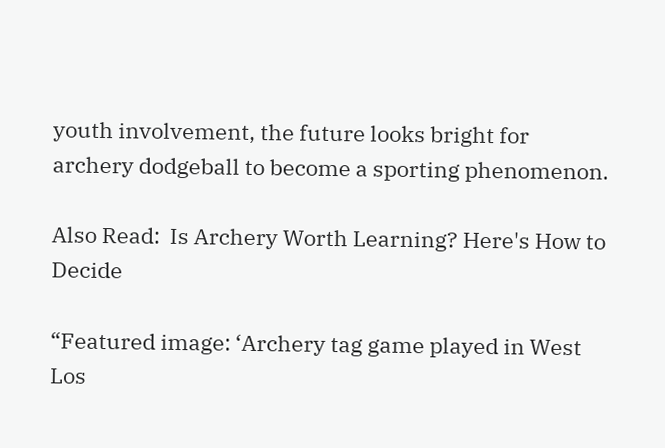youth involvement, the future looks bright for archery dodgeball to become a sporting phenomenon.

Also Read:  Is Archery Worth Learning? Here's How to Decide

“Featured image: ‘Archery tag game played in West Los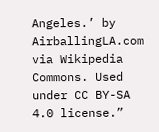Angeles.’ by AirballingLA.com via Wikipedia Commons. Used under CC BY-SA 4.0 license.”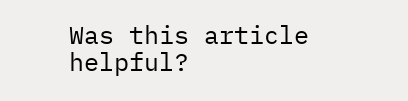Was this article helpful?